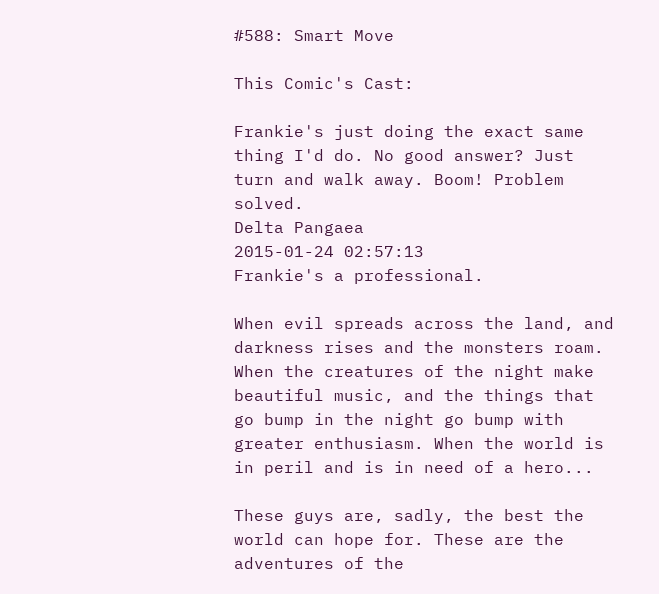#588: Smart Move

This Comic's Cast:

Frankie's just doing the exact same thing I'd do. No good answer? Just turn and walk away. Boom! Problem solved.
Delta Pangaea
2015-01-24 02:57:13
Frankie's a professional.

When evil spreads across the land, and darkness rises and the monsters roam. When the creatures of the night make beautiful music, and the things that go bump in the night go bump with greater enthusiasm. When the world is in peril and is in need of a hero...

These guys are, sadly, the best the world can hope for. These are the adventures of the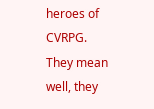heroes of CVRPG. They mean well, they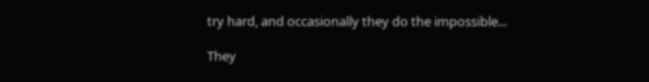try hard, and occasionally they do the impossible...

They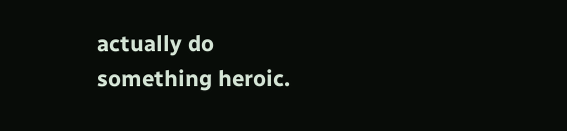actually do something heroic.